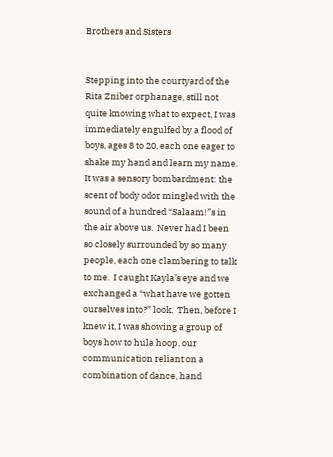Brothers and Sisters


Stepping into the courtyard of the Rita Zniber orphanage, still not quite knowing what to expect, I was immediately engulfed by a flood of boys, ages 8 to 20, each one eager to shake my hand and learn my name.  It was a sensory bombardment: the scent of body odor mingled with the sound of a hundred “Salaam!”s in the air above us.  Never had I been so closely surrounded by so many people, each one clambering to talk to me.  I caught Kayla’s eye and we exchanged a “what have we gotten ourselves into?” look.  Then, before I knew it, I was showing a group of boys how to hula hoop, our communication reliant on a combination of dance, hand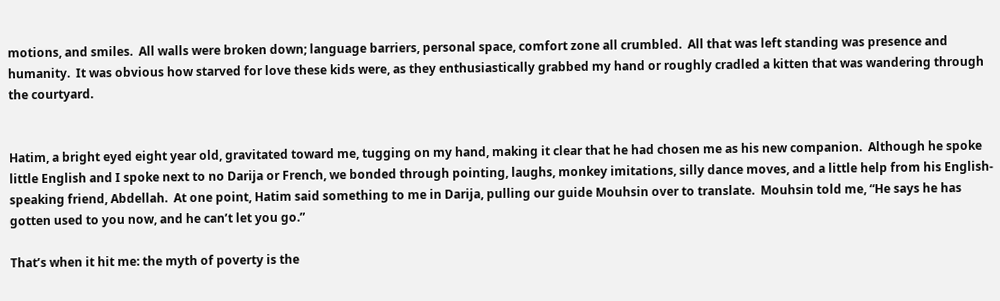motions, and smiles.  All walls were broken down; language barriers, personal space, comfort zone all crumbled.  All that was left standing was presence and humanity.  It was obvious how starved for love these kids were, as they enthusiastically grabbed my hand or roughly cradled a kitten that was wandering through the courtyard.


Hatim, a bright eyed eight year old, gravitated toward me, tugging on my hand, making it clear that he had chosen me as his new companion.  Although he spoke little English and I spoke next to no Darija or French, we bonded through pointing, laughs, monkey imitations, silly dance moves, and a little help from his English-speaking friend, Abdellah.  At one point, Hatim said something to me in Darija, pulling our guide Mouhsin over to translate.  Mouhsin told me, “He says he has gotten used to you now, and he can’t let you go.”

That’s when it hit me: the myth of poverty is the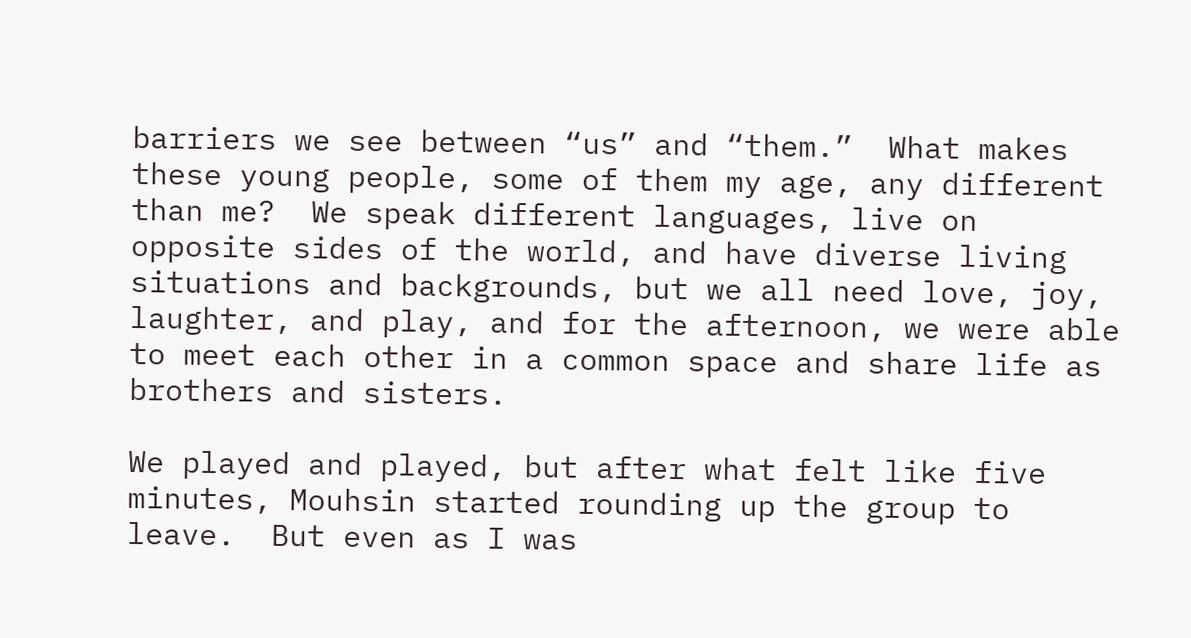barriers we see between “us” and “them.”  What makes these young people, some of them my age, any different than me?  We speak different languages, live on opposite sides of the world, and have diverse living situations and backgrounds, but we all need love, joy, laughter, and play, and for the afternoon, we were able to meet each other in a common space and share life as brothers and sisters.

We played and played, but after what felt like five minutes, Mouhsin started rounding up the group to leave.  But even as I was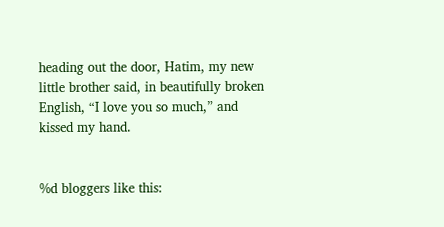heading out the door, Hatim, my new little brother said, in beautifully broken English, “I love you so much,” and kissed my hand.


%d bloggers like this: